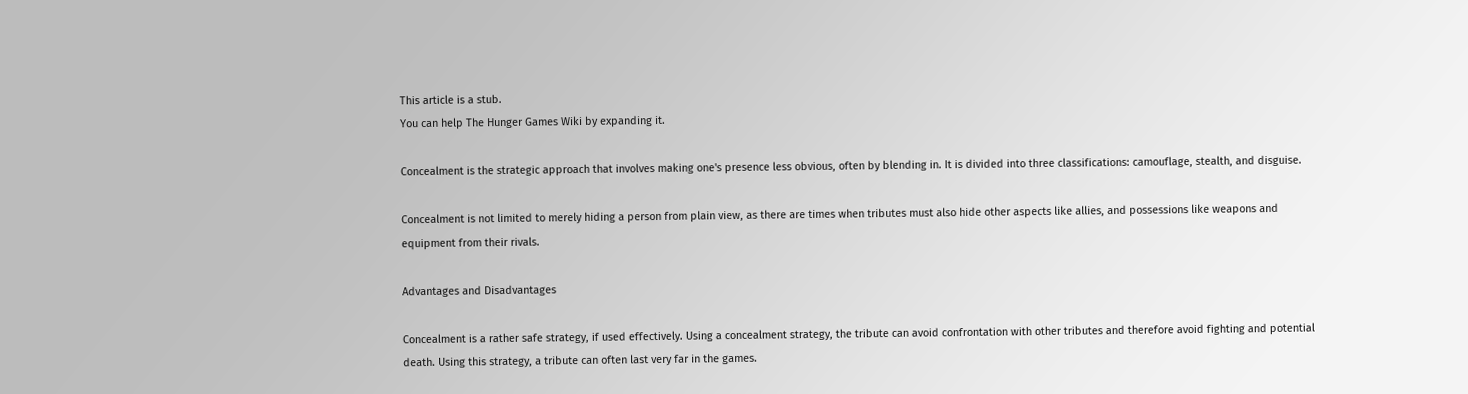This article is a stub.
You can help The Hunger Games Wiki by expanding it.

Concealment is the strategic approach that involves making one's presence less obvious, often by blending in. It is divided into three classifications: camouflage, stealth, and disguise.

Concealment is not limited to merely hiding a person from plain view, as there are times when tributes must also hide other aspects like allies, and possessions like weapons and equipment from their rivals.

Advantages and Disadvantages

Concealment is a rather safe strategy, if used effectively. Using a concealment strategy, the tribute can avoid confrontation with other tributes and therefore avoid fighting and potential death. Using this strategy, a tribute can often last very far in the games.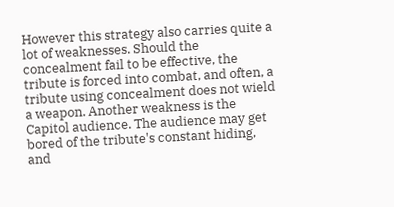However this strategy also carries quite a lot of weaknesses. Should the concealment fail to be effective, the tribute is forced into combat, and often, a tribute using concealment does not wield a weapon. Another weakness is the Capitol audience. The audience may get bored of the tribute's constant hiding, and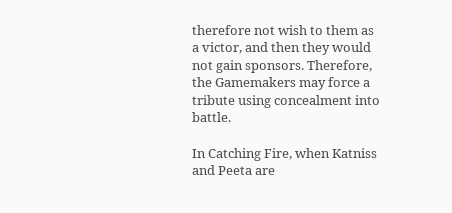therefore not wish to them as a victor, and then they would not gain sponsors. Therefore, the Gamemakers may force a tribute using concealment into battle.

In Catching Fire, when Katniss and Peeta are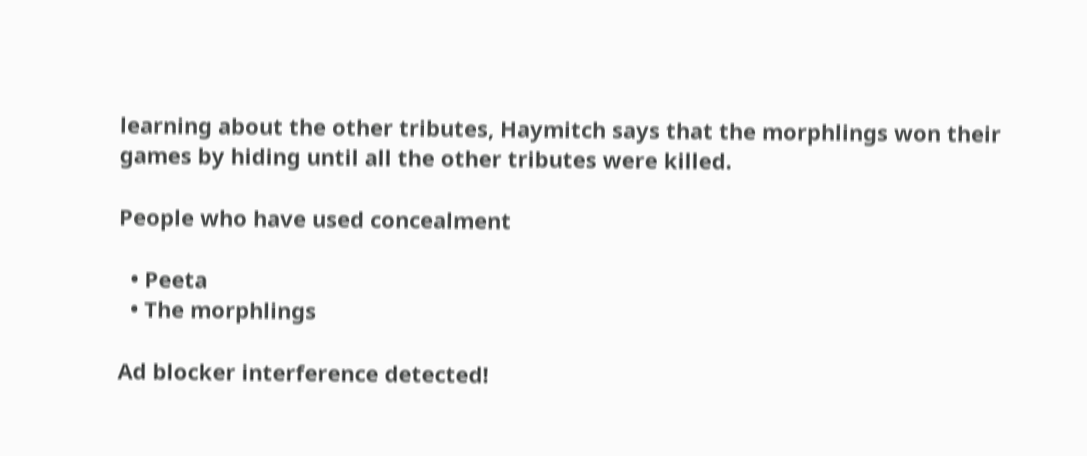learning about the other tributes, Haymitch says that the morphlings won their games by hiding until all the other tributes were killed.

People who have used concealment

  • Peeta
  • The morphlings

Ad blocker interference detected!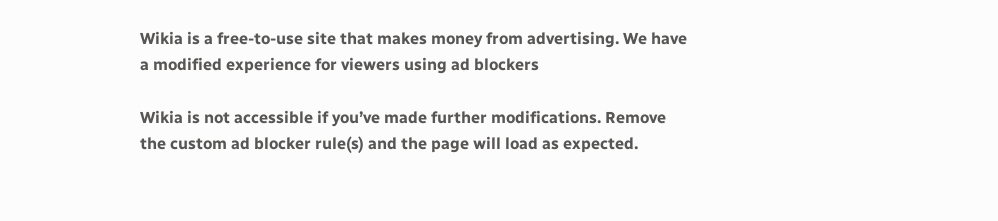Wikia is a free-to-use site that makes money from advertising. We have a modified experience for viewers using ad blockers

Wikia is not accessible if you’ve made further modifications. Remove the custom ad blocker rule(s) and the page will load as expected.